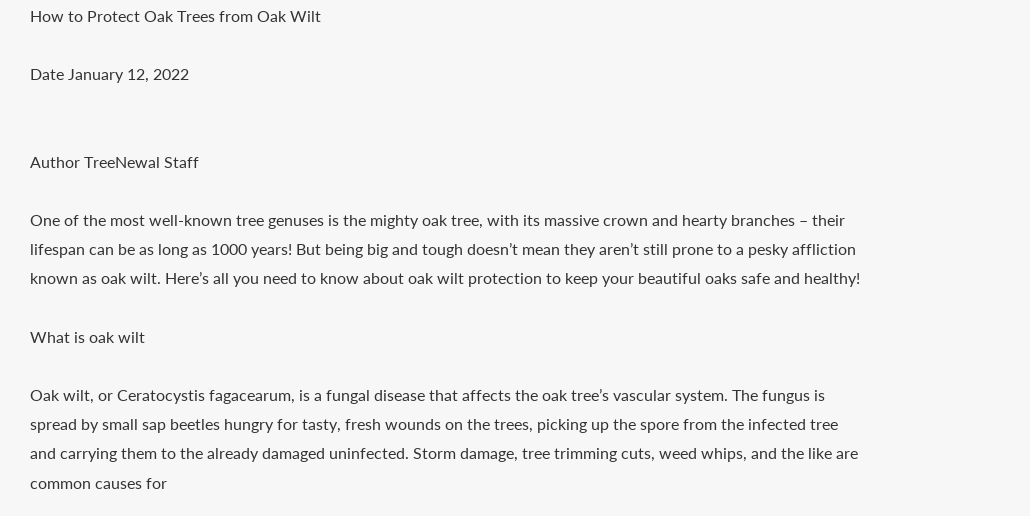How to Protect Oak Trees from Oak Wilt

Date January 12, 2022


Author TreeNewal Staff

One of the most well-known tree genuses is the mighty oak tree, with its massive crown and hearty branches – their lifespan can be as long as 1000 years! But being big and tough doesn’t mean they aren’t still prone to a pesky affliction known as oak wilt. Here’s all you need to know about oak wilt protection to keep your beautiful oaks safe and healthy!

What is oak wilt

Oak wilt, or Ceratocystis fagacearum, is a fungal disease that affects the oak tree’s vascular system. The fungus is spread by small sap beetles hungry for tasty, fresh wounds on the trees, picking up the spore from the infected tree and carrying them to the already damaged uninfected. Storm damage, tree trimming cuts, weed whips, and the like are common causes for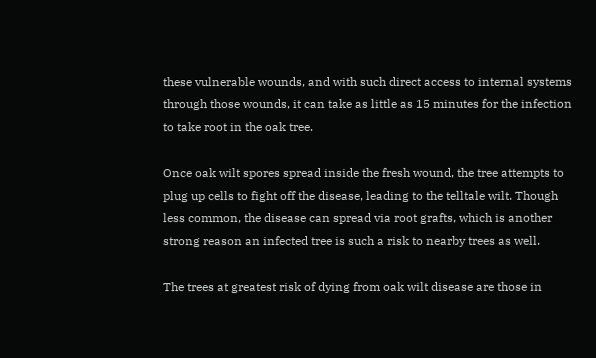these vulnerable wounds, and with such direct access to internal systems through those wounds, it can take as little as 15 minutes for the infection to take root in the oak tree.

Once oak wilt spores spread inside the fresh wound, the tree attempts to plug up cells to fight off the disease, leading to the telltale wilt. Though less common, the disease can spread via root grafts, which is another strong reason an infected tree is such a risk to nearby trees as well.

The trees at greatest risk of dying from oak wilt disease are those in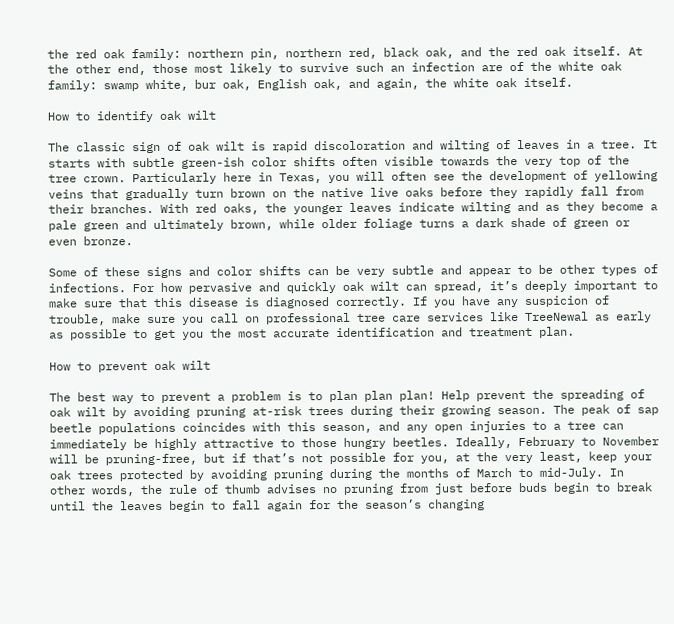the red oak family: northern pin, northern red, black oak, and the red oak itself. At the other end, those most likely to survive such an infection are of the white oak family: swamp white, bur oak, English oak, and again, the white oak itself.

How to identify oak wilt

The classic sign of oak wilt is rapid discoloration and wilting of leaves in a tree. It starts with subtle green-ish color shifts often visible towards the very top of the tree crown. Particularly here in Texas, you will often see the development of yellowing veins that gradually turn brown on the native live oaks before they rapidly fall from their branches. With red oaks, the younger leaves indicate wilting and as they become a pale green and ultimately brown, while older foliage turns a dark shade of green or even bronze.

Some of these signs and color shifts can be very subtle and appear to be other types of infections. For how pervasive and quickly oak wilt can spread, it’s deeply important to make sure that this disease is diagnosed correctly. If you have any suspicion of trouble, make sure you call on professional tree care services like TreeNewal as early as possible to get you the most accurate identification and treatment plan.

How to prevent oak wilt

The best way to prevent a problem is to plan plan plan! Help prevent the spreading of oak wilt by avoiding pruning at-risk trees during their growing season. The peak of sap beetle populations coincides with this season, and any open injuries to a tree can immediately be highly attractive to those hungry beetles. Ideally, February to November will be pruning-free, but if that’s not possible for you, at the very least, keep your oak trees protected by avoiding pruning during the months of March to mid-July. In other words, the rule of thumb advises no pruning from just before buds begin to break until the leaves begin to fall again for the season’s changing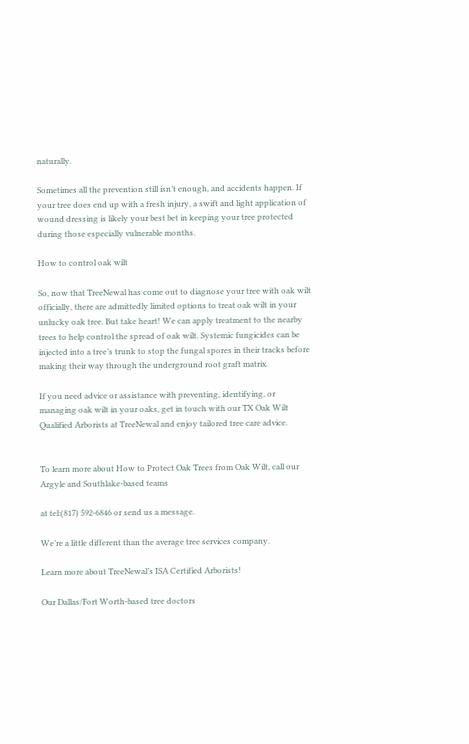naturally.

Sometimes all the prevention still isn’t enough, and accidents happen. If your tree does end up with a fresh injury, a swift and light application of wound dressing is likely your best bet in keeping your tree protected during those especially vulnerable months.

How to control oak wilt

So, now that TreeNewal has come out to diagnose your tree with oak wilt officially, there are admittedly limited options to treat oak wilt in your unlucky oak tree. But take heart! We can apply treatment to the nearby trees to help control the spread of oak wilt. Systemic fungicides can be injected into a tree’s trunk to stop the fungal spores in their tracks before making their way through the underground root graft matrix.

If you need advice or assistance with preventing, identifying, or managing oak wilt in your oaks, get in touch with our TX Oak Wilt Qualified Arborists at TreeNewal and enjoy tailored tree care advice.


To learn more about How to Protect Oak Trees from Oak Wilt, call our Argyle and Southlake-based teams

at tel:(817) 592-6846 or send us a message.

We’re a little different than the average tree services company.

Learn more about TreeNewal’s ISA Certified Arborists!

Our Dallas/Fort Worth-based tree doctors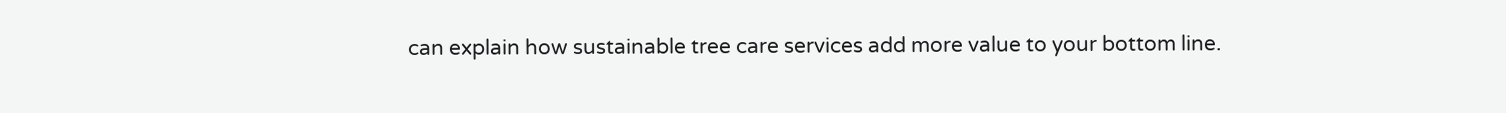can explain how sustainable tree care services add more value to your bottom line.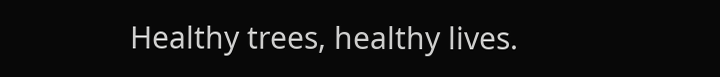Healthy trees, healthy lives.